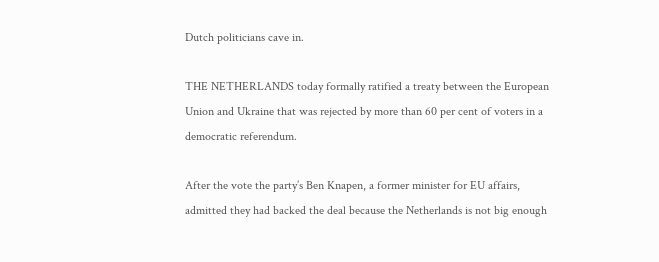Dutch politicians cave in.

THE NETHERLANDS today formally ratified a treaty between the European Union and Ukraine that was rejected by more than 60 per cent of voters in a democratic referendum.

After the vote the party’s Ben Knapen, a former minister for EU affairs, admitted they had backed the deal because the Netherlands is not big enough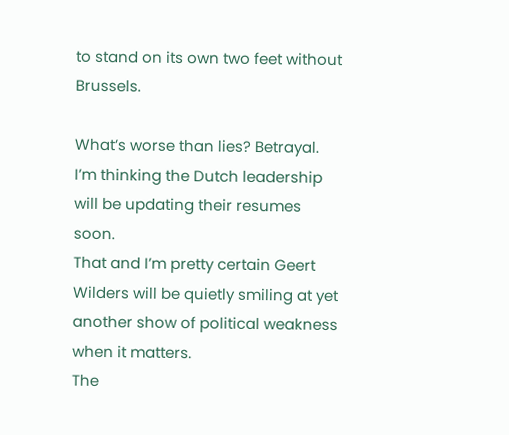to stand on its own two feet without Brussels.

What’s worse than lies? Betrayal.
I’m thinking the Dutch leadership will be updating their resumes soon.
That and I’m pretty certain Geert Wilders will be quietly smiling at yet another show of political weakness when it matters.
The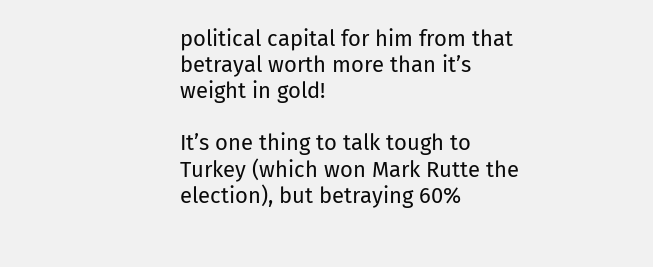political capital for him from that betrayal worth more than it’s weight in gold!

It’s one thing to talk tough to Turkey (which won Mark Rutte the election), but betraying 60%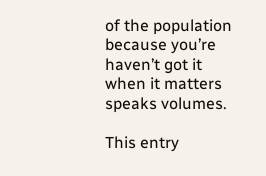of the population because you’re haven’t got it when it matters speaks volumes.

This entry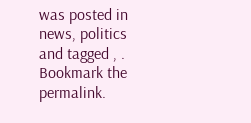was posted in news, politics and tagged , . Bookmark the permalink.